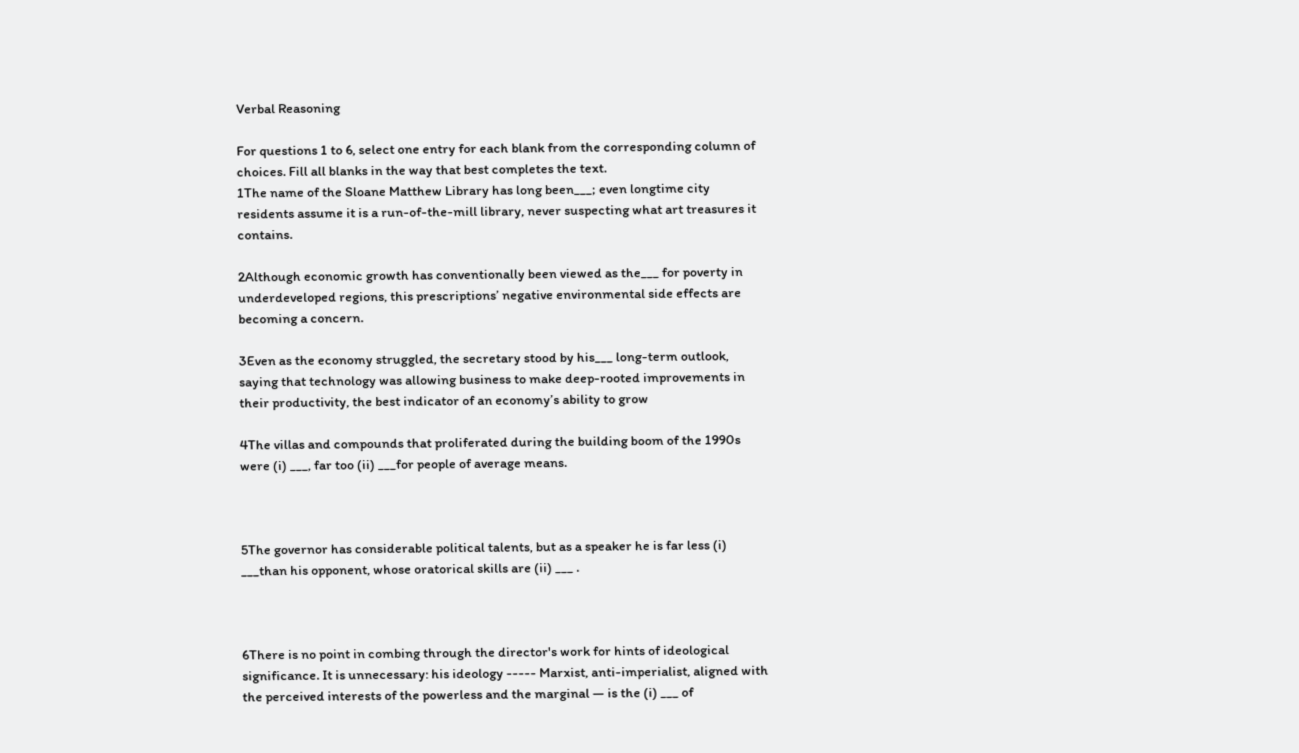Verbal Reasoning

For questions 1 to 6, select one entry for each blank from the corresponding column of choices. Fill all blanks in the way that best completes the text.
1The name of the Sloane Matthew Library has long been___; even longtime city residents assume it is a run-of-the-mill library, never suspecting what art treasures it contains.

2Although economic growth has conventionally been viewed as the___ for poverty in underdeveloped regions, this prescriptions’ negative environmental side effects are becoming a concern.

3Even as the economy struggled, the secretary stood by his___ long-term outlook, saying that technology was allowing business to make deep-rooted improvements in their productivity, the best indicator of an economy’s ability to grow

4The villas and compounds that proliferated during the building boom of the 1990s were (i) ___, far too (ii) ___for people of average means.



5The governor has considerable political talents, but as a speaker he is far less (i) ___than his opponent, whose oratorical skills are (ii) ___ .



6There is no point in combing through the director's work for hints of ideological significance. It is unnecessary: his ideology ----- Marxist, anti-imperialist, aligned with the perceived interests of the powerless and the marginal — is the (i) ___ of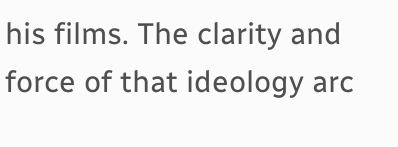his films. The clarity and force of that ideology arc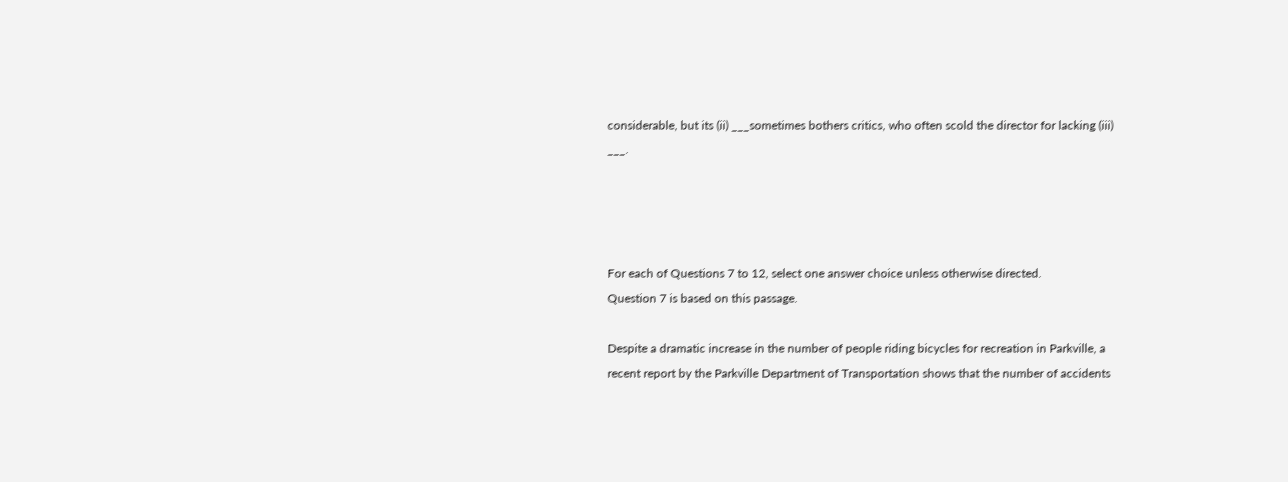considerable, but its (ii) ___sometimes bothers critics, who often scold the director for lacking (iii) ___.




For each of Questions 7 to 12, select one answer choice unless otherwise directed.
Question 7 is based on this passage.

Despite a dramatic increase in the number of people riding bicycles for recreation in Parkville, a recent report by the Parkville Department of Transportation shows that the number of accidents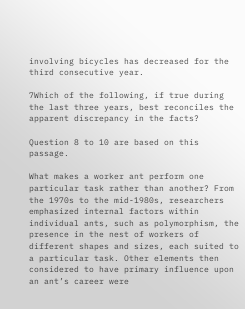involving bicycles has decreased for the third consecutive year.

7Which of the following, if true during the last three years, best reconciles the apparent discrepancy in the facts?

Question 8 to 10 are based on this passage.

What makes a worker ant perform one particular task rather than another? From the 1970s to the mid-1980s, researchers emphasized internal factors within individual ants, such as polymorphism, the presence in the nest of workers of different shapes and sizes, each suited to a particular task. Other elements then considered to have primary influence upon an ant’s career were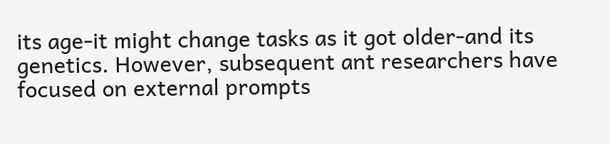its age-it might change tasks as it got older-and its genetics. However, subsequent ant researchers have focused on external prompts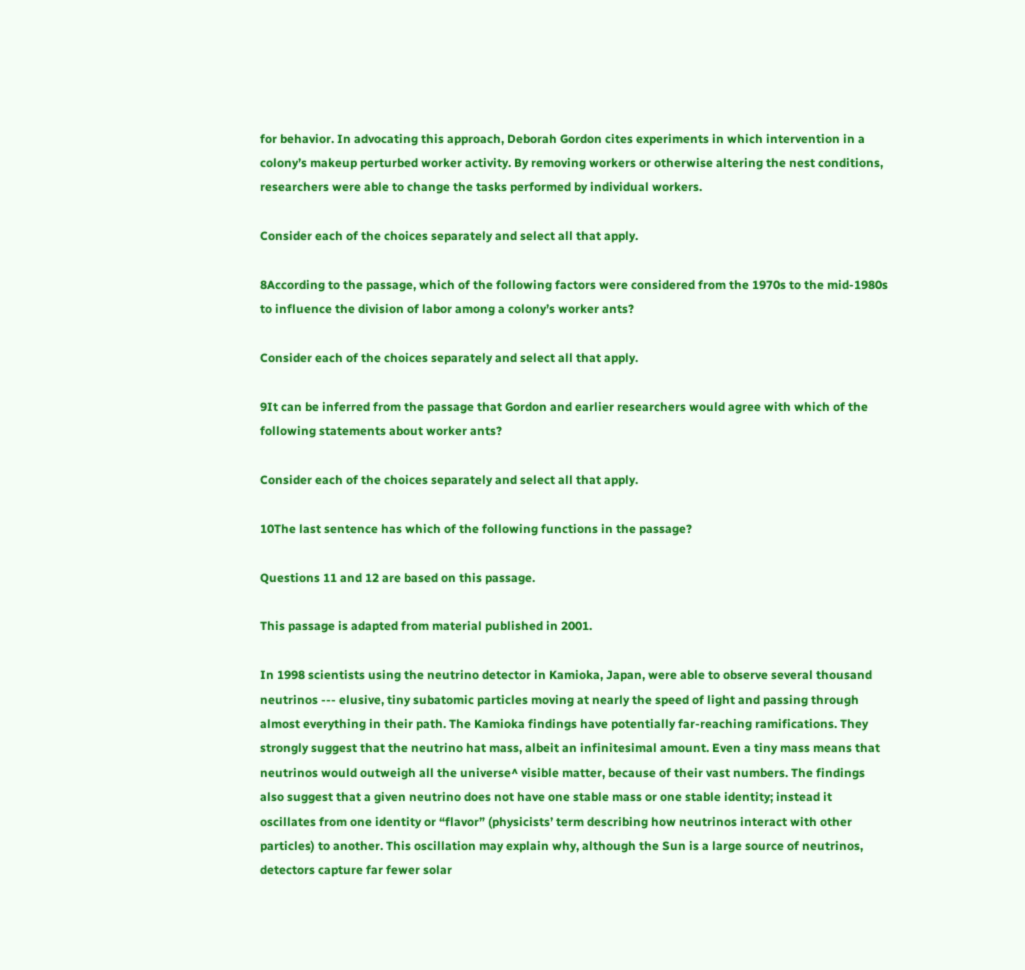for behavior. In advocating this approach, Deborah Gordon cites experiments in which intervention in a colony’s makeup perturbed worker activity. By removing workers or otherwise altering the nest conditions, researchers were able to change the tasks performed by individual workers.

Consider each of the choices separately and select all that apply.

8According to the passage, which of the following factors were considered from the 1970s to the mid-1980s to influence the division of labor among a colony’s worker ants?

Consider each of the choices separately and select all that apply.

9It can be inferred from the passage that Gordon and earlier researchers would agree with which of the following statements about worker ants?

Consider each of the choices separately and select all that apply.

10The last sentence has which of the following functions in the passage?

Questions 11 and 12 are based on this passage.

This passage is adapted from material published in 2001.

In 1998 scientists using the neutrino detector in Kamioka, Japan, were able to observe several thousand neutrinos --- elusive, tiny subatomic particles moving at nearly the speed of light and passing through almost everything in their path. The Kamioka findings have potentially far-reaching ramifications. They strongly suggest that the neutrino hat mass, albeit an infinitesimal amount. Even a tiny mass means that neutrinos would outweigh all the universe^ visible matter, because of their vast numbers. The findings also suggest that a given neutrino does not have one stable mass or one stable identity; instead it oscillates from one identity or “flavor” (physicists’ term describing how neutrinos interact with other particles) to another. This oscillation may explain why, although the Sun is a large source of neutrinos, detectors capture far fewer solar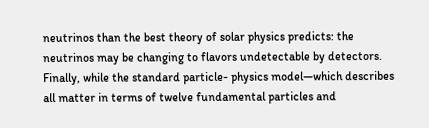neutrinos than the best theory of solar physics predicts: the neutrinos may be changing to flavors undetectable by detectors. Finally, while the standard particle- physics model—which describes all matter in terms of twelve fundamental particles and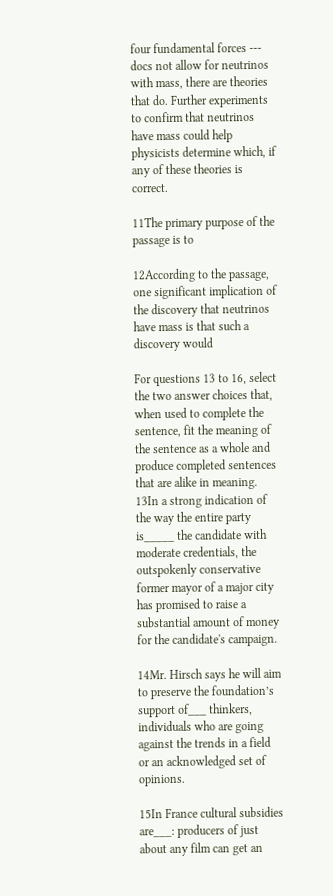four fundamental forces --- docs not allow for neutrinos with mass, there are theories that do. Further experiments to confirm that neutrinos have mass could help physicists determine which, if any of these theories is correct.

11The primary purpose of the passage is to

12According to the passage, one significant implication of the discovery that neutrinos have mass is that such a discovery would

For questions 13 to 16, select the two answer choices that, when used to complete the sentence, fit the meaning of the sentence as a whole and produce completed sentences that are alike in meaning.
13In a strong indication of the way the entire party is_____ the candidate with moderate credentials, the outspokenly conservative former mayor of a major city has promised to raise a substantial amount of money for the candidate's campaign.

14Mr. Hirsch says he will aim to preserve the foundation’s support of___ thinkers, individuals who are going against the trends in a field or an acknowledged set of opinions.

15In France cultural subsidies are___: producers of just about any film can get an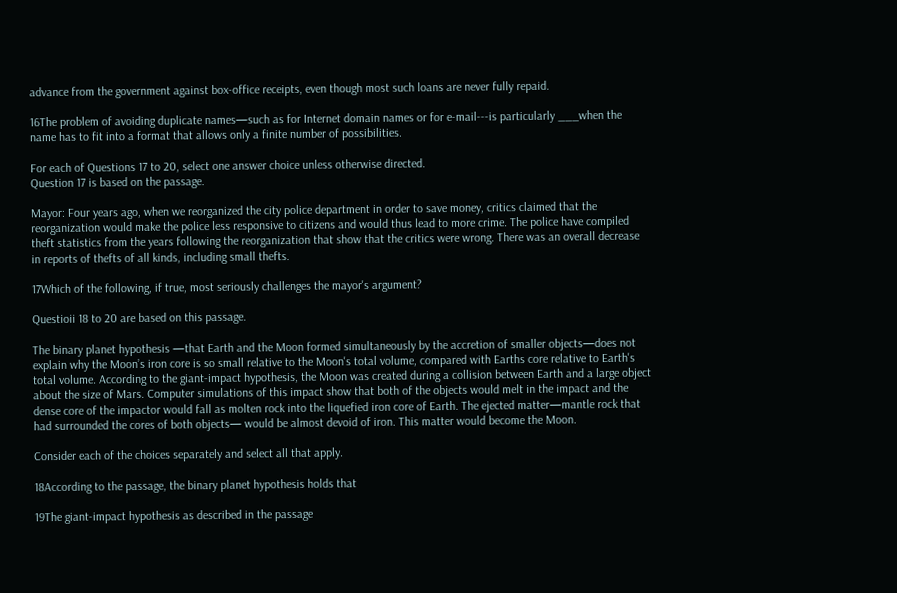advance from the government against box-office receipts, even though most such loans are never fully repaid.

16The problem of avoiding duplicate names—such as for Internet domain names or for e-mail---is particularly ___when the name has to fit into a format that allows only a finite number of possibilities.

For each of Questions 17 to 20, select one answer choice unless otherwise directed.
Question 17 is based on the passage.

Mayor: Four years ago, when we reorganized the city police department in order to save money, critics claimed that the reorganization would make the police less responsive to citizens and would thus lead to more crime. The police have compiled theft statistics from the years following the reorganization that show that the critics were wrong. There was an overall decrease in reports of thefts of all kinds, including small thefts.

17Which of the following, if true, most seriously challenges the mayor's argument?

Questioii 18 to 20 are based on this passage.

The binary planet hypothesis —that Earth and the Moon formed simultaneously by the accretion of smaller objects—does not explain why the Moon’s iron core is so small relative to the Moon's total volume, compared with Earths core relative to Earth's total volume. According to the giant-impact hypothesis, the Moon was created during a collision between Earth and a large object about the size of Mars. Computer simulations of this impact show that both of the objects would melt in the impact and the dense core of the impactor would fall as molten rock into the liquefied iron core of Earth. The ejected matter—mantle rock that had surrounded the cores of both objects— would be almost devoid of iron. This matter would become the Moon.

Consider each of the choices separately and select all that apply.

18According to the passage, the binary planet hypothesis holds that

19The giant-impact hypothesis as described in the passage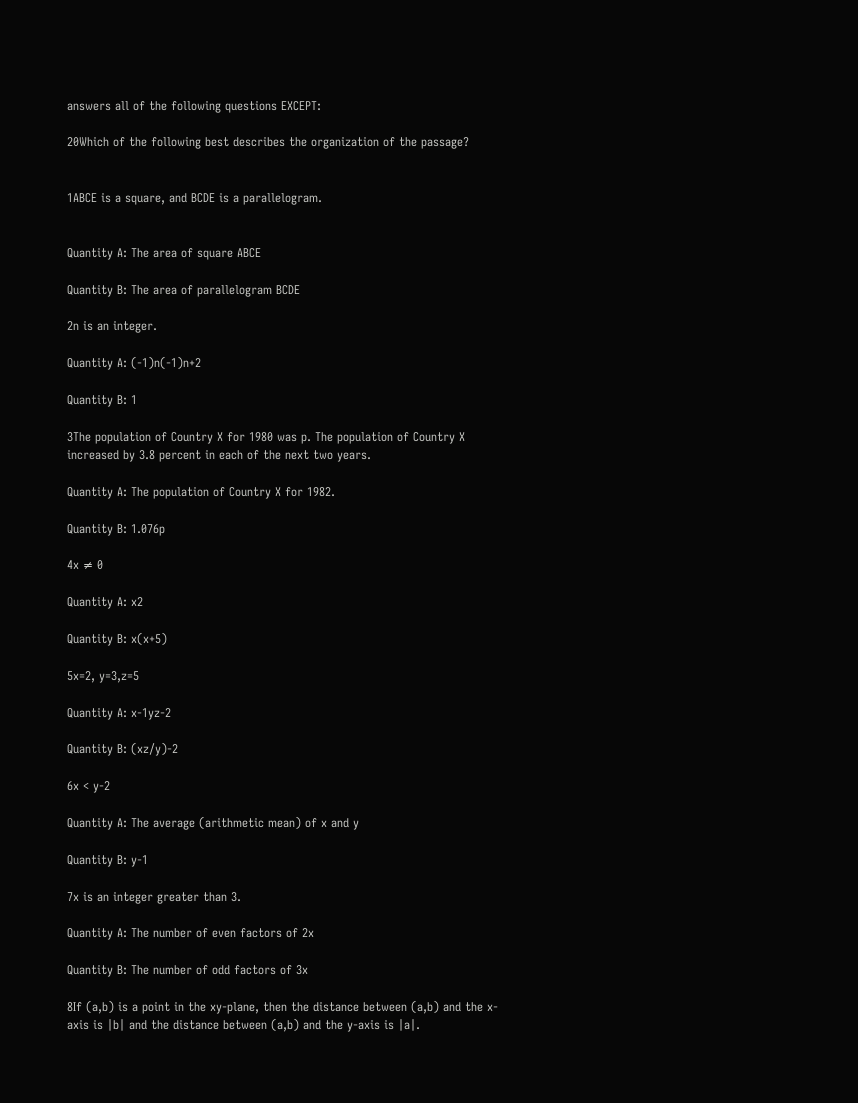answers all of the following questions EXCEPT:

20Which of the following best describes the organization of the passage?


1ABCE is a square, and BCDE is a parallelogram.


Quantity A: The area of square ABCE

Quantity B: The area of parallelogram BCDE

2n is an integer.

Quantity A: (-1)n(-1)n+2

Quantity B: 1

3The population of Country X for 1980 was p. The population of Country X increased by 3.8 percent in each of the next two years.

Quantity A: The population of Country X for 1982.

Quantity B: 1.076p

4x ≠ 0

Quantity A: x2

Quantity B: x(x+5)

5x=2, y=3,z=5

Quantity A: x-1yz-2

Quantity B: (xz/y)-2

6x < y-2

Quantity A: The average (arithmetic mean) of x and y

Quantity B: y-1

7x is an integer greater than 3.

Quantity A: The number of even factors of 2x

Quantity B: The number of odd factors of 3x

8If (a,b) is a point in the xy-plane, then the distance between (a,b) and the x-axis is |b| and the distance between (a,b) and the y-axis is |a|.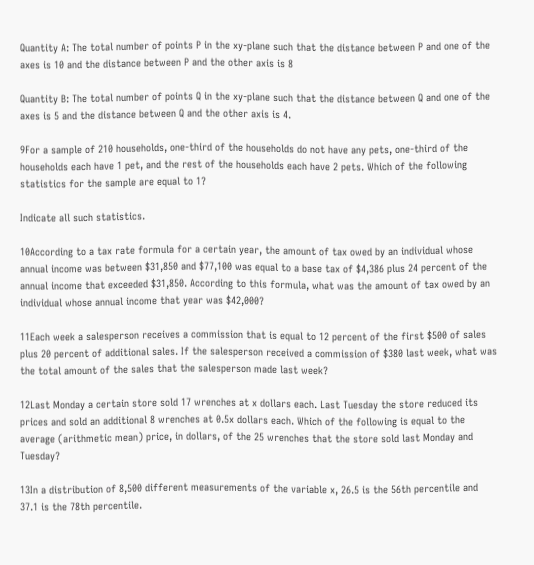Quantity A: The total number of points P in the xy-plane such that the distance between P and one of the axes is 10 and the distance between P and the other axis is 8

Quantity B: The total number of points Q in the xy-plane such that the distance between Q and one of the axes is 5 and the distance between Q and the other axis is 4.

9For a sample of 210 households, one-third of the households do not have any pets, one-third of the households each have 1 pet, and the rest of the households each have 2 pets. Which of the following statistics for the sample are equal to 1?

Indicate all such statistics.

10According to a tax rate formula for a certain year, the amount of tax owed by an individual whose annual income was between $31,850 and $77,100 was equal to a base tax of $4,386 plus 24 percent of the annual income that exceeded $31,850. According to this formula, what was the amount of tax owed by an individual whose annual income that year was $42,000?

11Each week a salesperson receives a commission that is equal to 12 percent of the first $500 of sales plus 20 percent of additional sales. If the salesperson received a commission of $380 last week, what was the total amount of the sales that the salesperson made last week?

12Last Monday a certain store sold 17 wrenches at x dollars each. Last Tuesday the store reduced its prices and sold an additional 8 wrenches at 0.5x dollars each. Which of the following is equal to the average (arithmetic mean) price, in dollars, of the 25 wrenches that the store sold last Monday and Tuesday?

13In a distribution of 8,500 different measurements of the variable x, 26.5 is the 56th percentile and 37.1 is the 78th percentile.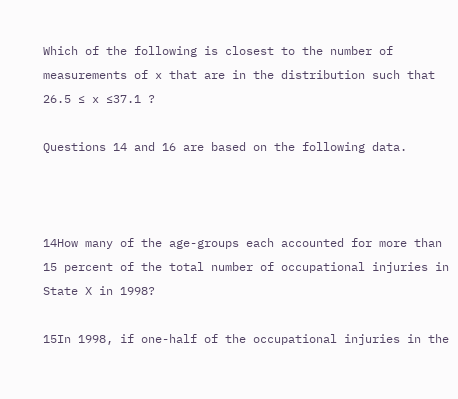Which of the following is closest to the number of measurements of x that are in the distribution such that 26.5 ≤ x ≤37.1 ?

Questions 14 and 16 are based on the following data.



14How many of the age-groups each accounted for more than 15 percent of the total number of occupational injuries in State X in 1998?

15In 1998, if one-half of the occupational injuries in the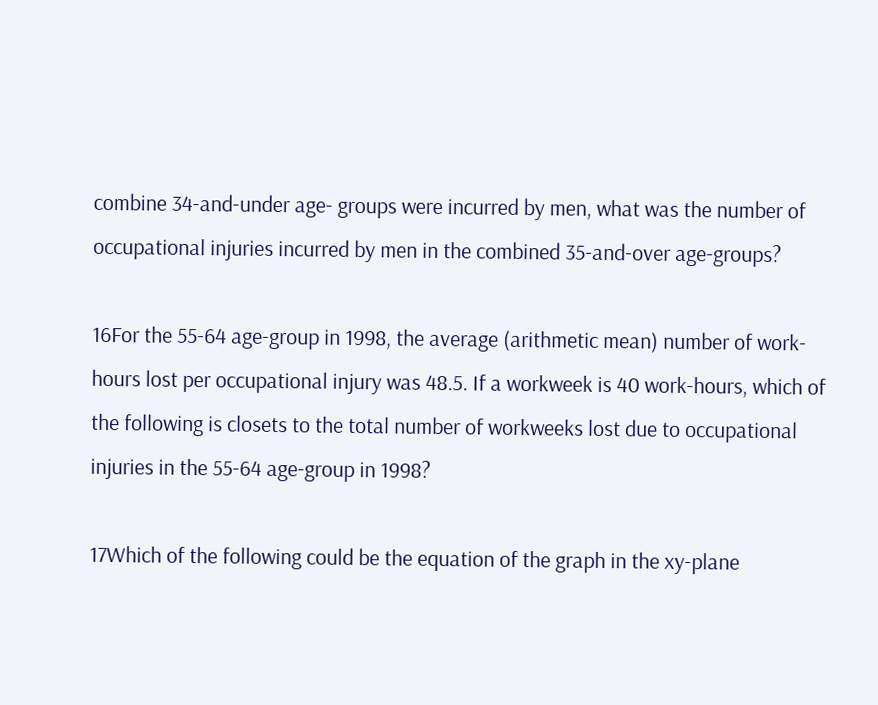combine 34-and-under age- groups were incurred by men, what was the number of occupational injuries incurred by men in the combined 35-and-over age-groups?

16For the 55-64 age-group in 1998, the average (arithmetic mean) number of work- hours lost per occupational injury was 48.5. If a workweek is 40 work-hours, which of the following is closets to the total number of workweeks lost due to occupational injuries in the 55-64 age-group in 1998?

17Which of the following could be the equation of the graph in the xy-plane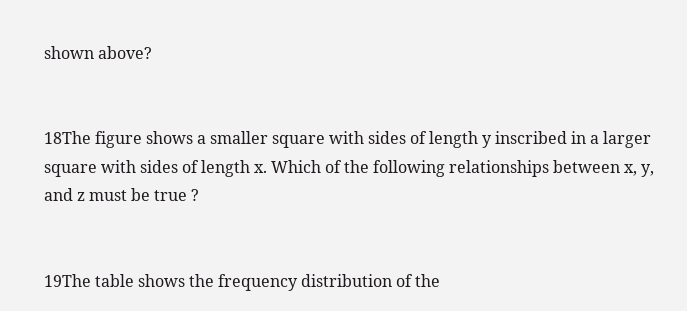shown above?


18The figure shows a smaller square with sides of length y inscribed in a larger square with sides of length x. Which of the following relationships between x, y, and z must be true ?


19The table shows the frequency distribution of the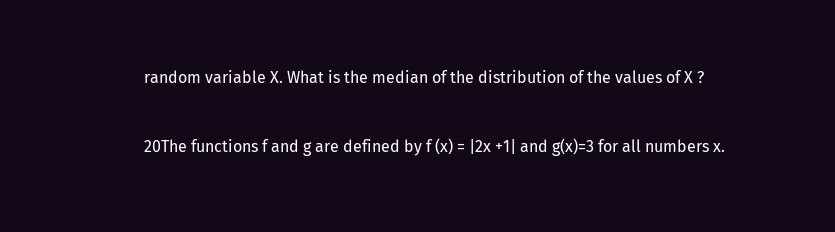random variable X. What is the median of the distribution of the values of X ?


20The functions f and g are defined by f (x) = |2x +1| and g(x)=3 for all numbers x.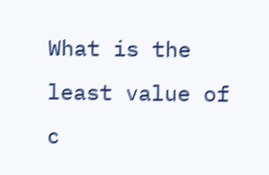What is the least value of c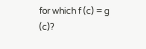for which f (c) = g (c)?